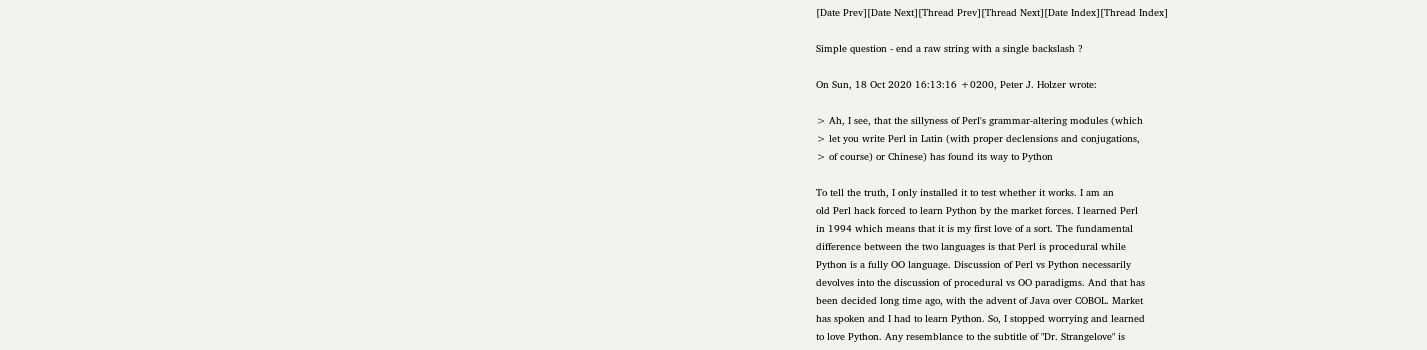[Date Prev][Date Next][Thread Prev][Thread Next][Date Index][Thread Index]

Simple question - end a raw string with a single backslash ?

On Sun, 18 Oct 2020 16:13:16 +0200, Peter J. Holzer wrote:

> Ah, I see, that the sillyness of Perl's grammar-altering modules (which
> let you write Perl in Latin (with proper declensions and conjugations,
> of course) or Chinese) has found its way to Python

To tell the truth, I only installed it to test whether it works. I am an
old Perl hack forced to learn Python by the market forces. I learned Perl
in 1994 which means that it is my first love of a sort. The fundamental
difference between the two languages is that Perl is procedural while
Python is a fully OO language. Discussion of Perl vs Python necessarily
devolves into the discussion of procedural vs OO paradigms. And that has
been decided long time ago, with the advent of Java over COBOL. Market
has spoken and I had to learn Python. So, I stopped worrying and learned
to love Python. Any resemblance to the subtitle of "Dr. Strangelove" is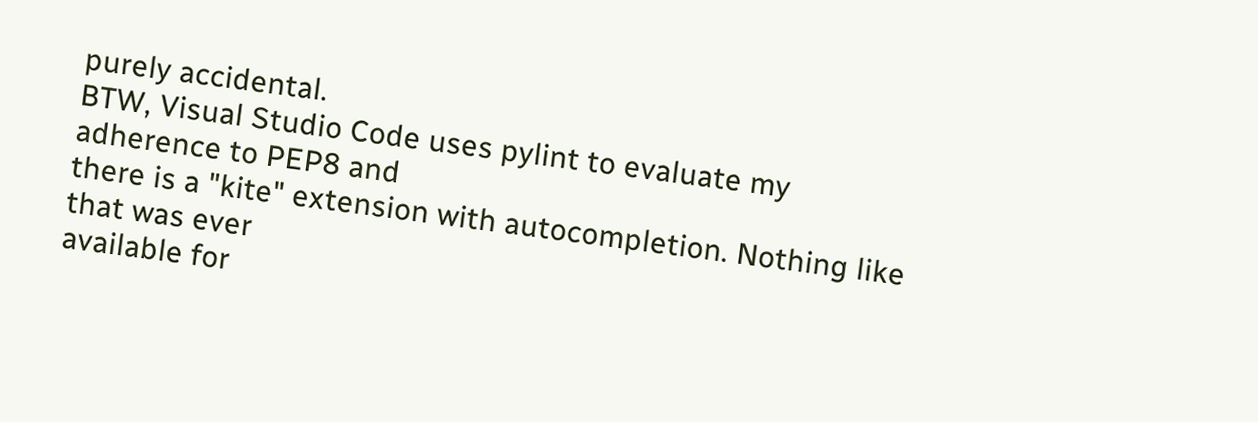purely accidental.
BTW, Visual Studio Code uses pylint to evaluate my adherence to PEP8 and
there is a "kite" extension with autocompletion. Nothing like that was ever
available for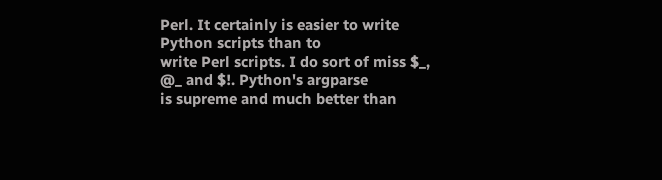Perl. It certainly is easier to write Python scripts than to
write Perl scripts. I do sort of miss $_, @_ and $!. Python's argparse
is supreme and much better than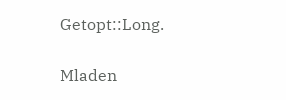Getopt::Long.

Mladen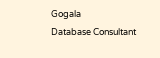Gogala
Database Consultant